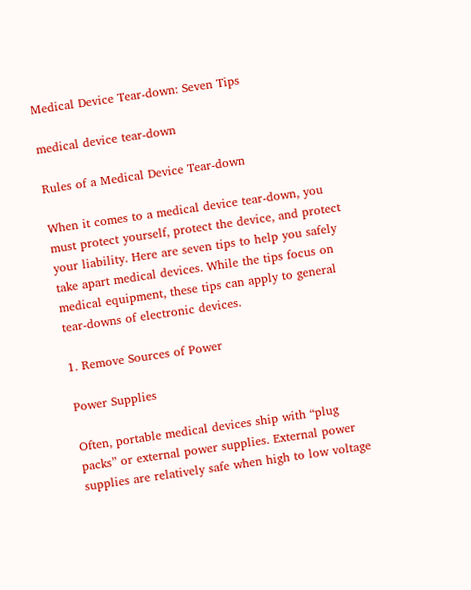Medical Device Tear-down: Seven Tips

medical device tear-down

Rules of a Medical Device Tear-down

When it comes to a medical device tear-down, you must protect yourself, protect the device, and protect your liability. Here are seven tips to help you safely take apart medical devices. While the tips focus on medical equipment, these tips can apply to general tear-downs of electronic devices.

1. Remove Sources of Power

Power Supplies

Often, portable medical devices ship with “plug packs” or external power supplies. External power supplies are relatively safe when high to low voltage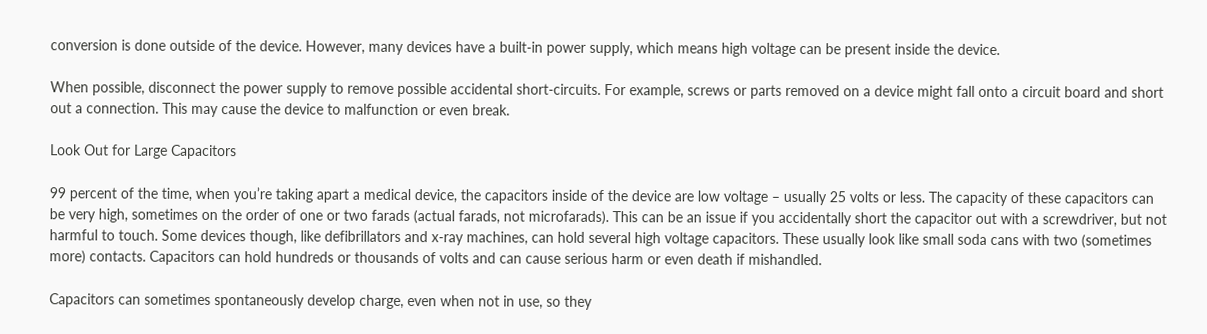conversion is done outside of the device. However, many devices have a built-in power supply, which means high voltage can be present inside the device.

When possible, disconnect the power supply to remove possible accidental short-circuits. For example, screws or parts removed on a device might fall onto a circuit board and short out a connection. This may cause the device to malfunction or even break.

Look Out for Large Capacitors

99 percent of the time, when you’re taking apart a medical device, the capacitors inside of the device are low voltage – usually 25 volts or less. The capacity of these capacitors can be very high, sometimes on the order of one or two farads (actual farads, not microfarads). This can be an issue if you accidentally short the capacitor out with a screwdriver, but not harmful to touch. Some devices though, like defibrillators and x-ray machines, can hold several high voltage capacitors. These usually look like small soda cans with two (sometimes more) contacts. Capacitors can hold hundreds or thousands of volts and can cause serious harm or even death if mishandled.

Capacitors can sometimes spontaneously develop charge, even when not in use, so they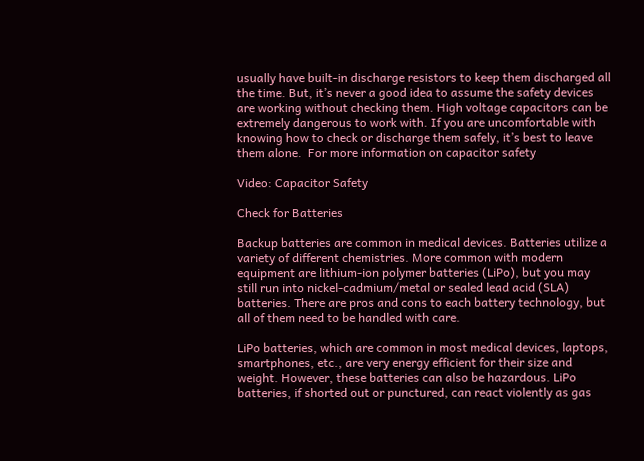usually have built-in discharge resistors to keep them discharged all the time. But, it’s never a good idea to assume the safety devices are working without checking them. High voltage capacitors can be extremely dangerous to work with. If you are uncomfortable with knowing how to check or discharge them safely, it’s best to leave them alone.  For more information on capacitor safety

Video: Capacitor Safety

Check for Batteries

Backup batteries are common in medical devices. Batteries utilize a variety of different chemistries. More common with modern equipment are lithium-ion polymer batteries (LiPo), but you may still run into nickel-cadmium/metal or sealed lead acid (SLA) batteries. There are pros and cons to each battery technology, but all of them need to be handled with care.

LiPo batteries, which are common in most medical devices, laptops, smartphones, etc., are very energy efficient for their size and weight. However, these batteries can also be hazardous. LiPo batteries, if shorted out or punctured, can react violently as gas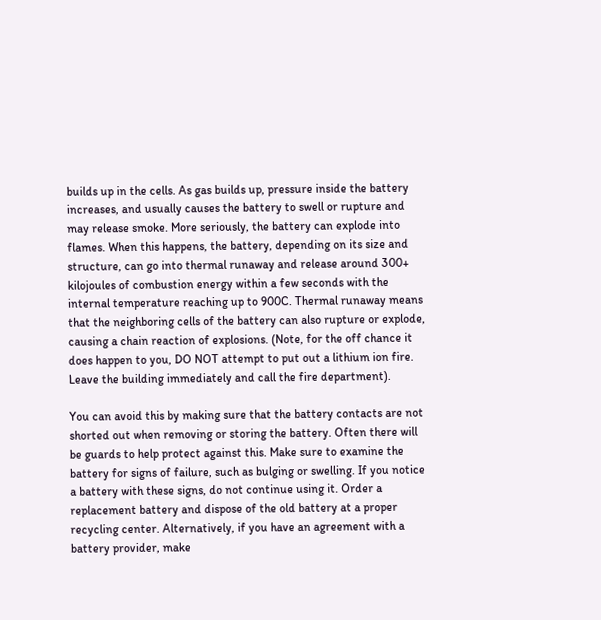builds up in the cells. As gas builds up, pressure inside the battery increases, and usually causes the battery to swell or rupture and may release smoke. More seriously, the battery can explode into flames. When this happens, the battery, depending on its size and structure, can go into thermal runaway and release around 300+ kilojoules of combustion energy within a few seconds with the internal temperature reaching up to 900C. Thermal runaway means that the neighboring cells of the battery can also rupture or explode, causing a chain reaction of explosions. (Note, for the off chance it does happen to you, DO NOT attempt to put out a lithium ion fire. Leave the building immediately and call the fire department).

You can avoid this by making sure that the battery contacts are not shorted out when removing or storing the battery. Often there will be guards to help protect against this. Make sure to examine the battery for signs of failure, such as bulging or swelling. If you notice a battery with these signs, do not continue using it. Order a replacement battery and dispose of the old battery at a proper recycling center. Alternatively, if you have an agreement with a battery provider, make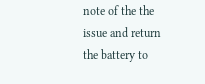note of the the issue and return the battery to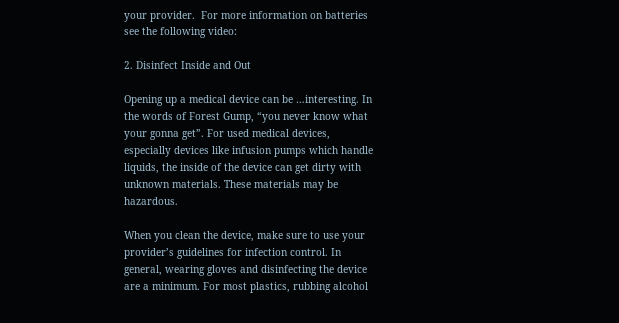your provider.  For more information on batteries see the following video:

2. Disinfect Inside and Out

Opening up a medical device can be …interesting. In the words of Forest Gump, “you never know what your gonna get”. For used medical devices, especially devices like infusion pumps which handle liquids, the inside of the device can get dirty with unknown materials. These materials may be hazardous.

When you clean the device, make sure to use your provider’s guidelines for infection control. In general, wearing gloves and disinfecting the device are a minimum. For most plastics, rubbing alcohol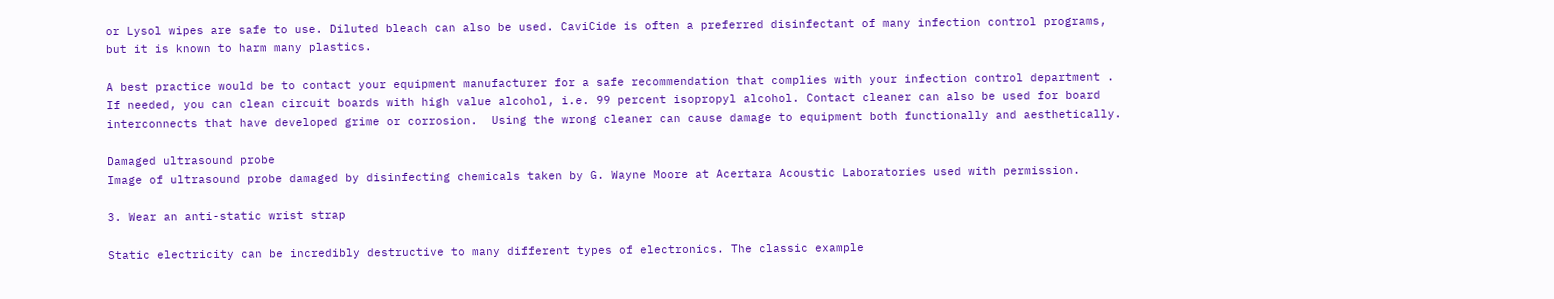or Lysol wipes are safe to use. Diluted bleach can also be used. CaviCide is often a preferred disinfectant of many infection control programs, but it is known to harm many plastics.

A best practice would be to contact your equipment manufacturer for a safe recommendation that complies with your infection control department . If needed, you can clean circuit boards with high value alcohol, i.e. 99 percent isopropyl alcohol. Contact cleaner can also be used for board interconnects that have developed grime or corrosion.  Using the wrong cleaner can cause damage to equipment both functionally and aesthetically.

Damaged ultrasound probe
Image of ultrasound probe damaged by disinfecting chemicals taken by G. Wayne Moore at Acertara Acoustic Laboratories used with permission.

3. Wear an anti-static wrist strap

Static electricity can be incredibly destructive to many different types of electronics. The classic example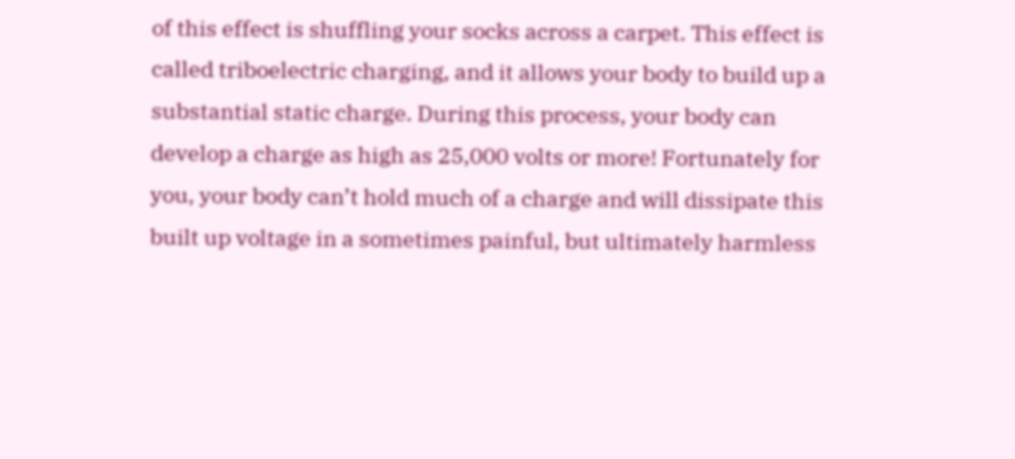of this effect is shuffling your socks across a carpet. This effect is called triboelectric charging, and it allows your body to build up a substantial static charge. During this process, your body can develop a charge as high as 25,000 volts or more! Fortunately for you, your body can’t hold much of a charge and will dissipate this built up voltage in a sometimes painful, but ultimately harmless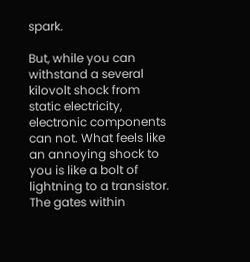spark.

But, while you can withstand a several kilovolt shock from static electricity, electronic components can not. What feels like an annoying shock to you is like a bolt of lightning to a transistor. The gates within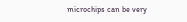microchips can be very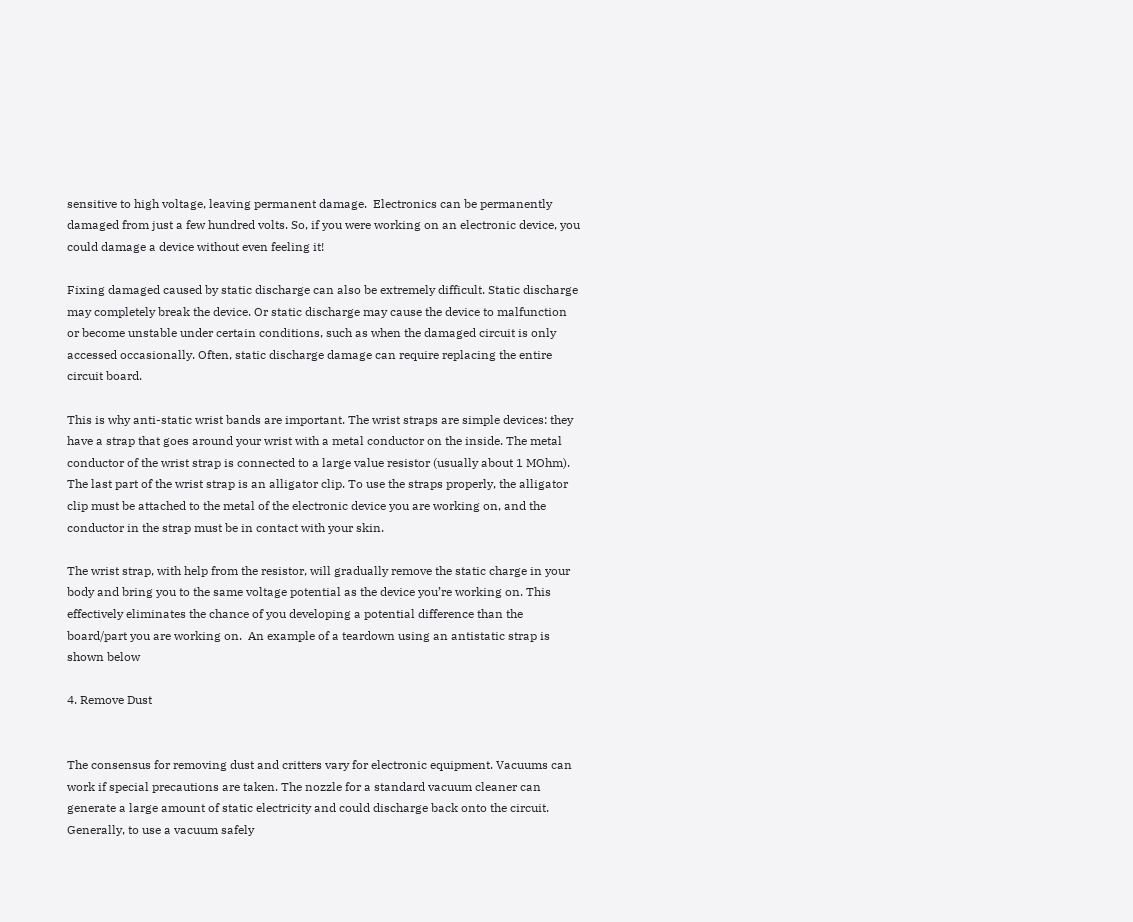sensitive to high voltage, leaving permanent damage.  Electronics can be permanently damaged from just a few hundred volts. So, if you were working on an electronic device, you could damage a device without even feeling it!

Fixing damaged caused by static discharge can also be extremely difficult. Static discharge may completely break the device. Or static discharge may cause the device to malfunction or become unstable under certain conditions, such as when the damaged circuit is only accessed occasionally. Often, static discharge damage can require replacing the entire circuit board.

This is why anti-static wrist bands are important. The wrist straps are simple devices: they have a strap that goes around your wrist with a metal conductor on the inside. The metal conductor of the wrist strap is connected to a large value resistor (usually about 1 MOhm). The last part of the wrist strap is an alligator clip. To use the straps properly, the alligator clip must be attached to the metal of the electronic device you are working on, and the conductor in the strap must be in contact with your skin.

The wrist strap, with help from the resistor, will gradually remove the static charge in your body and bring you to the same voltage potential as the device you’re working on. This effectively eliminates the chance of you developing a potential difference than the board/part you are working on.  An example of a teardown using an antistatic strap is shown below

4. Remove Dust


The consensus for removing dust and critters vary for electronic equipment. Vacuums can work if special precautions are taken. The nozzle for a standard vacuum cleaner can generate a large amount of static electricity and could discharge back onto the circuit. Generally, to use a vacuum safely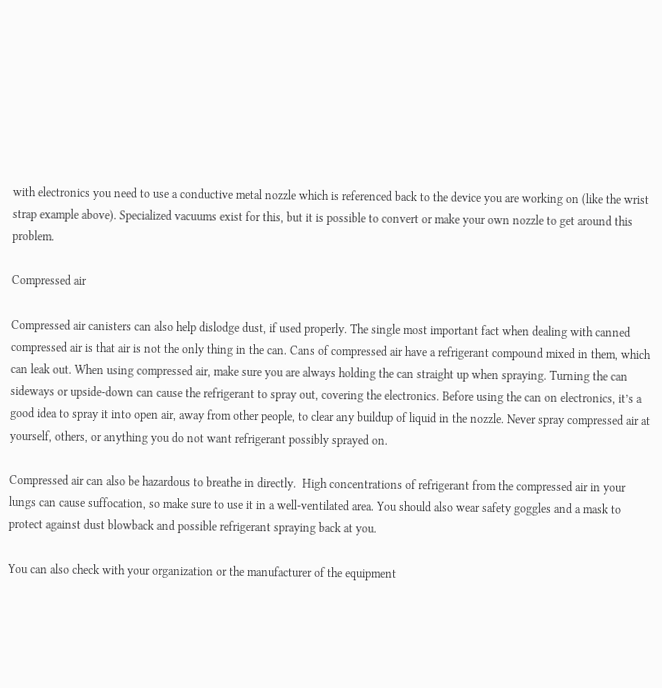with electronics you need to use a conductive metal nozzle which is referenced back to the device you are working on (like the wrist strap example above). Specialized vacuums exist for this, but it is possible to convert or make your own nozzle to get around this problem.

Compressed air

Compressed air canisters can also help dislodge dust, if used properly. The single most important fact when dealing with canned compressed air is that air is not the only thing in the can. Cans of compressed air have a refrigerant compound mixed in them, which can leak out. When using compressed air, make sure you are always holding the can straight up when spraying. Turning the can sideways or upside-down can cause the refrigerant to spray out, covering the electronics. Before using the can on electronics, it’s a good idea to spray it into open air, away from other people, to clear any buildup of liquid in the nozzle. Never spray compressed air at yourself, others, or anything you do not want refrigerant possibly sprayed on.

Compressed air can also be hazardous to breathe in directly.  High concentrations of refrigerant from the compressed air in your lungs can cause suffocation, so make sure to use it in a well-ventilated area. You should also wear safety goggles and a mask to protect against dust blowback and possible refrigerant spraying back at you.

You can also check with your organization or the manufacturer of the equipment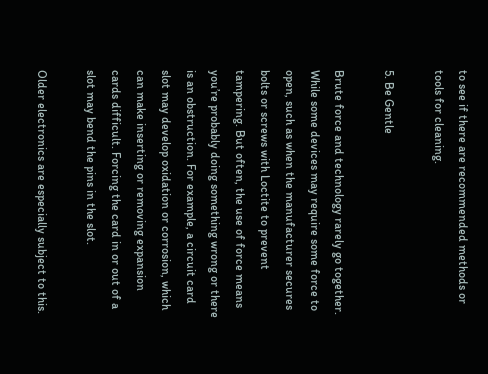to see if there are recommended methods or tools for cleaning.

5. Be Gentle

Brute force and technology rarely go together. While some devices may require some force to open, such as when the manufacturer secures bolts or screws with Loctite to prevent tampering. But often, the use of force means you’re probably doing something wrong or there is an obstruction. For example, a circuit card slot may develop oxidation or corrosion, which can make inserting or removing expansion cards difficult. Forcing the card in or out of a slot may bend the pins in the slot.

Older electronics are especially subject to this.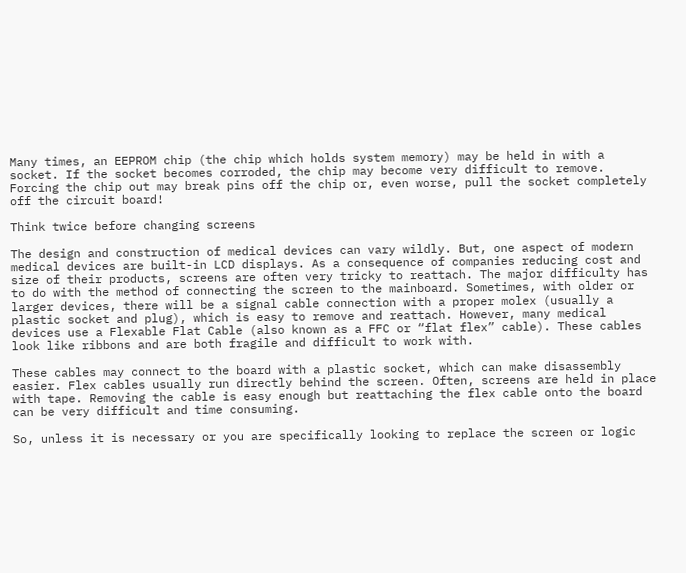Many times, an EEPROM chip (the chip which holds system memory) may be held in with a socket. If the socket becomes corroded, the chip may become very difficult to remove. Forcing the chip out may break pins off the chip or, even worse, pull the socket completely off the circuit board!

Think twice before changing screens

The design and construction of medical devices can vary wildly. But, one aspect of modern medical devices are built-in LCD displays. As a consequence of companies reducing cost and size of their products, screens are often very tricky to reattach. The major difficulty has to do with the method of connecting the screen to the mainboard. Sometimes, with older or larger devices, there will be a signal cable connection with a proper molex (usually a plastic socket and plug), which is easy to remove and reattach. However, many medical devices use a Flexable Flat Cable (also known as a FFC or “flat flex” cable). These cables look like ribbons and are both fragile and difficult to work with.

These cables may connect to the board with a plastic socket, which can make disassembly easier. Flex cables usually run directly behind the screen. Often, screens are held in place with tape. Removing the cable is easy enough but reattaching the flex cable onto the board can be very difficult and time consuming.

So, unless it is necessary or you are specifically looking to replace the screen or logic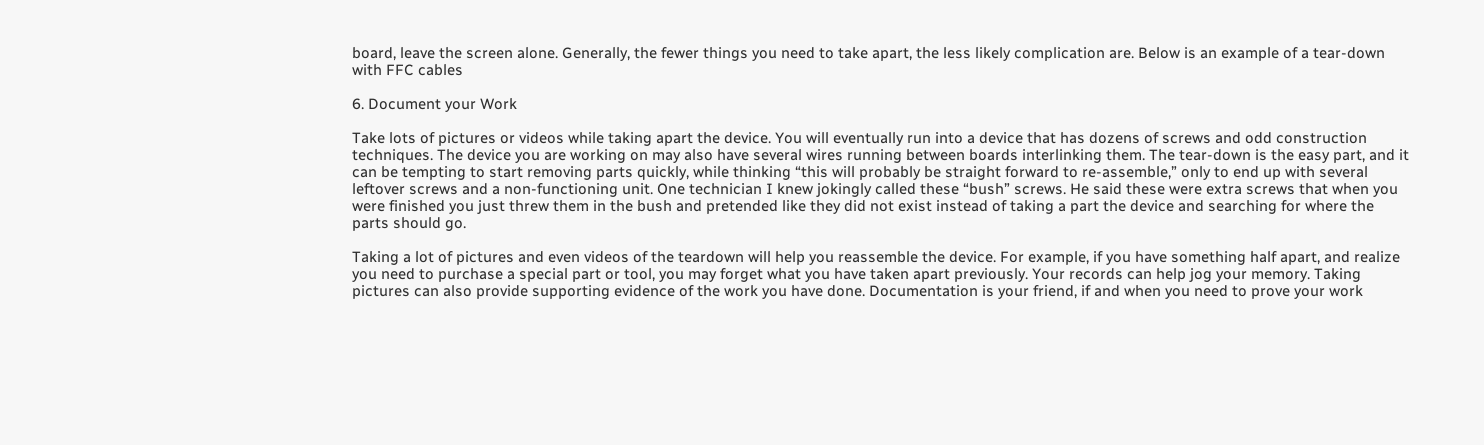board, leave the screen alone. Generally, the fewer things you need to take apart, the less likely complication are. Below is an example of a tear-down with FFC cables

6. Document your Work

Take lots of pictures or videos while taking apart the device. You will eventually run into a device that has dozens of screws and odd construction techniques. The device you are working on may also have several wires running between boards interlinking them. The tear-down is the easy part, and it can be tempting to start removing parts quickly, while thinking “this will probably be straight forward to re-assemble,” only to end up with several leftover screws and a non-functioning unit. One technician I knew jokingly called these “bush” screws. He said these were extra screws that when you were finished you just threw them in the bush and pretended like they did not exist instead of taking a part the device and searching for where the parts should go.

Taking a lot of pictures and even videos of the teardown will help you reassemble the device. For example, if you have something half apart, and realize you need to purchase a special part or tool, you may forget what you have taken apart previously. Your records can help jog your memory. Taking pictures can also provide supporting evidence of the work you have done. Documentation is your friend, if and when you need to prove your work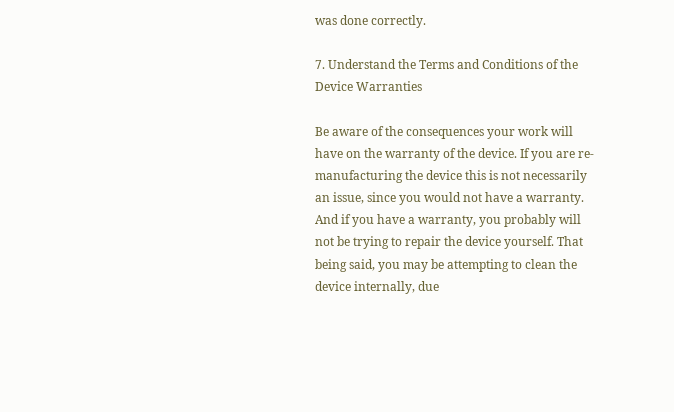was done correctly.

7. Understand the Terms and Conditions of the Device Warranties

Be aware of the consequences your work will have on the warranty of the device. If you are re-manufacturing the device this is not necessarily an issue, since you would not have a warranty. And if you have a warranty, you probably will not be trying to repair the device yourself. That being said, you may be attempting to clean the device internally, due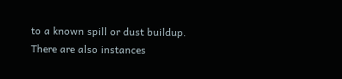to a known spill or dust buildup. There are also instances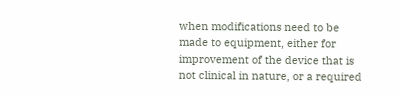when modifications need to be made to equipment, either for improvement of the device that is not clinical in nature, or a required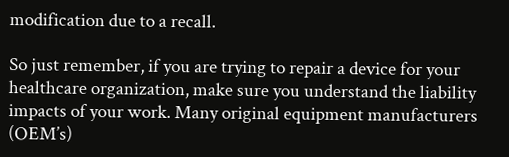modification due to a recall.

So just remember, if you are trying to repair a device for your healthcare organization, make sure you understand the liability impacts of your work. Many original equipment manufacturers (OEM’s)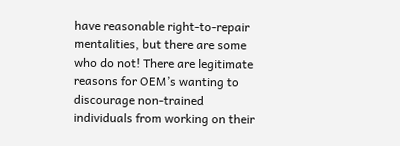have reasonable right-to-repair mentalities, but there are some who do not! There are legitimate reasons for OEM’s wanting to discourage non-trained individuals from working on their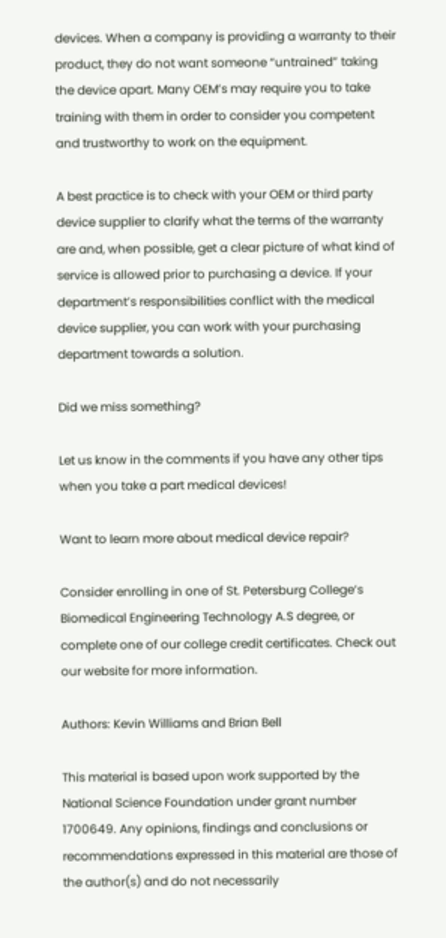devices. When a company is providing a warranty to their product, they do not want someone “untrained” taking the device apart. Many OEM’s may require you to take training with them in order to consider you competent and trustworthy to work on the equipment.

A best practice is to check with your OEM or third party device supplier to clarify what the terms of the warranty are and, when possible, get a clear picture of what kind of service is allowed prior to purchasing a device. If your department’s responsibilities conflict with the medical device supplier, you can work with your purchasing department towards a solution.

Did we miss something?

Let us know in the comments if you have any other tips when you take a part medical devices!

Want to learn more about medical device repair?

Consider enrolling in one of St. Petersburg College‘s Biomedical Engineering Technology A.S degree, or complete one of our college credit certificates. Check out our website for more information.

Authors: Kevin Williams and Brian Bell

This material is based upon work supported by the National Science Foundation under grant number 1700649. Any opinions, findings and conclusions or recommendations expressed in this material are those of the author(s) and do not necessarily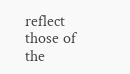reflect those of the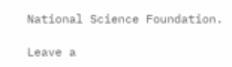National Science Foundation.

Leave a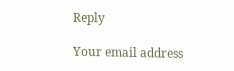Reply

Your email address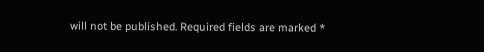will not be published. Required fields are marked *